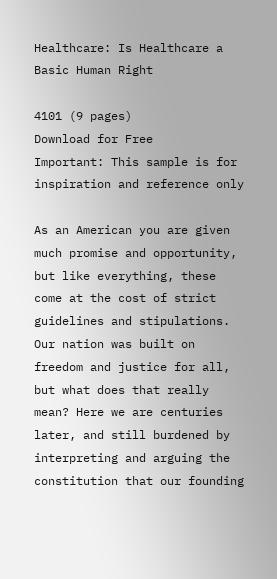Healthcare: Is Healthcare a Basic Human Right

4101 (9 pages)
Download for Free
Important: This sample is for inspiration and reference only

As an American you are given much promise and opportunity, but like everything, these come at the cost of strict guidelines and stipulations. Our nation was built on freedom and justice for all, but what does that really mean? Here we are centuries later, and still burdened by interpreting and arguing the constitution that our founding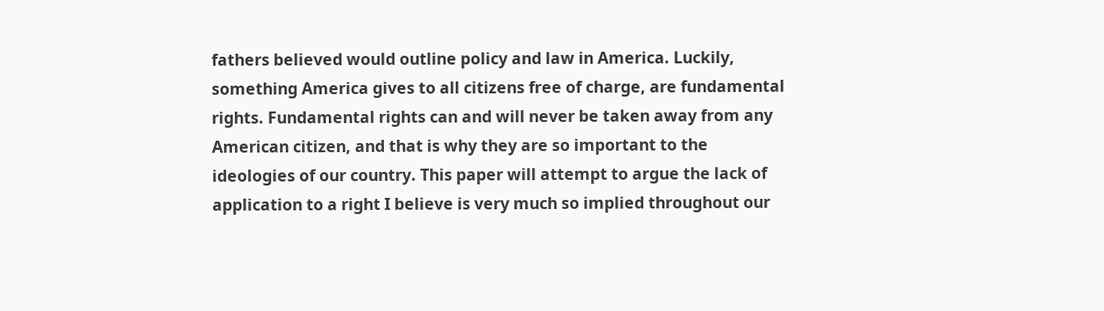fathers believed would outline policy and law in America. Luckily, something America gives to all citizens free of charge, are fundamental rights. Fundamental rights can and will never be taken away from any American citizen, and that is why they are so important to the ideologies of our country. This paper will attempt to argue the lack of application to a right I believe is very much so implied throughout our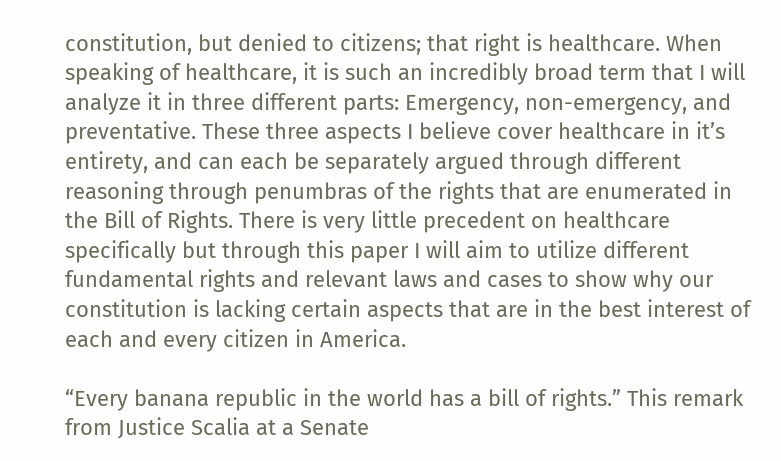constitution, but denied to citizens; that right is healthcare. When speaking of healthcare, it is such an incredibly broad term that I will analyze it in three different parts: Emergency, non-emergency, and preventative. These three aspects I believe cover healthcare in it’s entirety, and can each be separately argued through different reasoning through penumbras of the rights that are enumerated in the Bill of Rights. There is very little precedent on healthcare specifically but through this paper I will aim to utilize different fundamental rights and relevant laws and cases to show why our constitution is lacking certain aspects that are in the best interest of each and every citizen in America.

“Every banana republic in the world has a bill of rights.” This remark from Justice Scalia at a Senate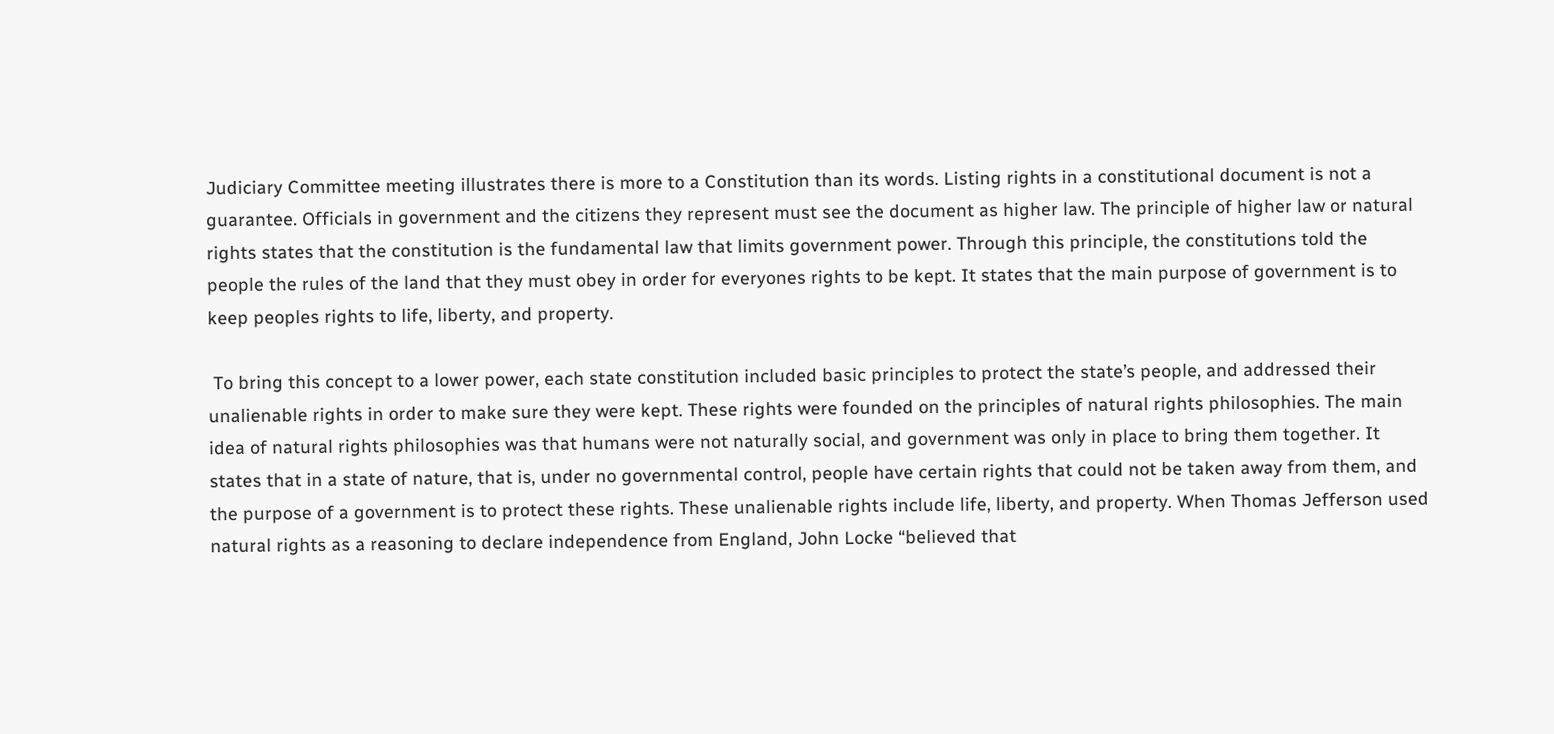Judiciary Committee meeting illustrates there is more to a Constitution than its words. Listing rights in a constitutional document is not a guarantee. Officials in government and the citizens they represent must see the document as higher law. The principle of higher law or natural rights states that the constitution is the fundamental law that limits government power. Through this principle, the constitutions told the people the rules of the land that they must obey in order for everyones rights to be kept. It states that the main purpose of government is to keep peoples rights to life, liberty, and property.

 To bring this concept to a lower power, each state constitution included basic principles to protect the state’s people, and addressed their unalienable rights in order to make sure they were kept. These rights were founded on the principles of natural rights philosophies. The main idea of natural rights philosophies was that humans were not naturally social, and government was only in place to bring them together. It states that in a state of nature, that is, under no governmental control, people have certain rights that could not be taken away from them, and the purpose of a government is to protect these rights. These unalienable rights include life, liberty, and property. When Thomas Jefferson used natural rights as a reasoning to declare independence from England, John Locke “believed that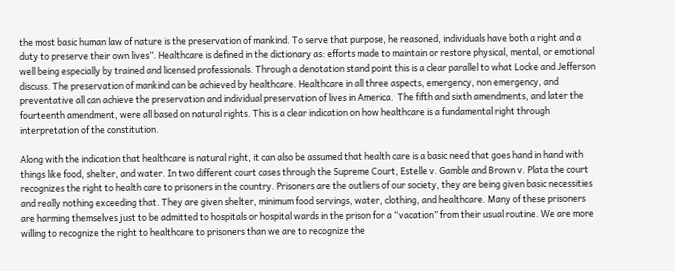the most basic human law of nature is the preservation of mankind. To serve that purpose, he reasoned, individuals have both a right and a duty to preserve their own lives”. Healthcare is defined in the dictionary as: efforts made to maintain or restore physical, mental, or emotional well being especially by trained and licensed professionals. Through a denotation stand point this is a clear parallel to what Locke and Jefferson discuss. The preservation of mankind can be achieved by healthcare. Healthcare in all three aspects, emergency, non emergency, and preventative all can achieve the preservation and individual preservation of lives in America.  The fifth and sixth amendments, and later the fourteenth amendment, were all based on natural rights. This is a clear indication on how healthcare is a fundamental right through interpretation of the constitution.

Along with the indication that healthcare is natural right, it can also be assumed that health care is a basic need that goes hand in hand with things like food, shelter, and water. In two different court cases through the Supreme Court, Estelle v. Gamble and Brown v. Plata the court recognizes the right to health care to prisoners in the country. Prisoners are the outliers of our society, they are being given basic necessities and really nothing exceeding that. They are given shelter, minimum food servings, water, clothing, and healthcare. Many of these prisoners are harming themselves just to be admitted to hospitals or hospital wards in the prison for a “vacation” from their usual routine. We are more willing to recognize the right to healthcare to prisoners than we are to recognize the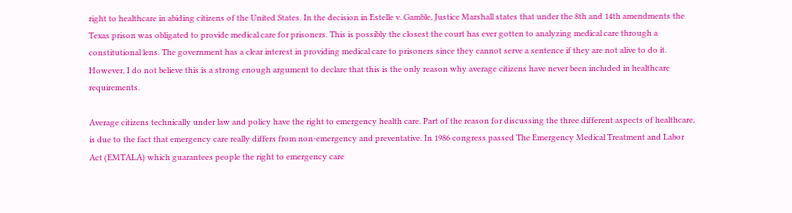right to healthcare in abiding citizens of the United States. In the decision in Estelle v. Gamble, Justice Marshall states that under the 8th and 14th amendments the Texas prison was obligated to provide medical care for prisoners. This is possibly the closest the court has ever gotten to analyzing medical care through a constitutional lens. The government has a clear interest in providing medical care to prisoners since they cannot serve a sentence if they are not alive to do it. However, I do not believe this is a strong enough argument to declare that this is the only reason why average citizens have never been included in healthcare requirements.

Average citizens technically under law and policy have the right to emergency health care. Part of the reason for discussing the three different aspects of healthcare, is due to the fact that emergency care really differs from non-emergency and preventative. In 1986 congress passed The Emergency Medical Treatment and Labor Act (EMTALA) which guarantees people the right to emergency care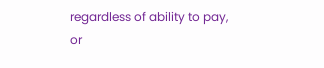regardless of ability to pay, or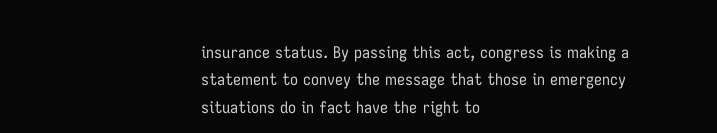insurance status. By passing this act, congress is making a statement to convey the message that those in emergency situations do in fact have the right to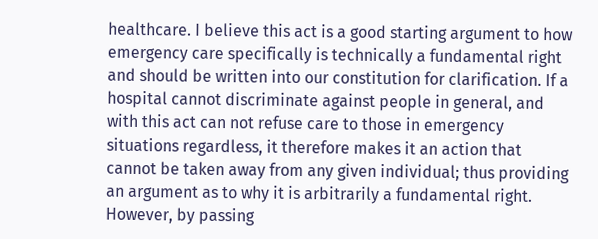healthcare. I believe this act is a good starting argument to how emergency care specifically is technically a fundamental right and should be written into our constitution for clarification. If a hospital cannot discriminate against people in general, and with this act can not refuse care to those in emergency situations regardless, it therefore makes it an action that cannot be taken away from any given individual; thus providing an argument as to why it is arbitrarily a fundamental right. However, by passing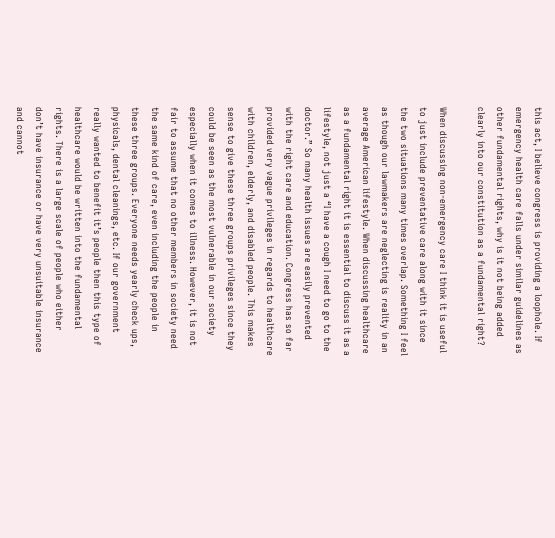this act, I believe congress is providing a loophole. If emergency health care falls under similar guidelines as other fundamental rights, why is it not being added clearly into our constitution as a fundamental right?

When discussing non-emergency care I think it is useful to just include preventative care along with it since the two situations many times overlap. Something I feel as though our lawmakers are neglecting is reality in an average American lifestyle. When discussing healthcare as a fundamental right it is essential to discuss it as a lifestyle, not just a “I have a cough I need to go to the doctor.” So many health issues are easily prevented with the right care and education. Congress has so far provided very vague privileges in regards to healthcare with children, elderly, and disabled people. This makes sense to give these three groups privileges since they could be seen as the most vulnerable in our society especially when it comes to illness. However, it is not fair to assume that no other members in society need the same kind of care, even including the people in these three groups. Everyone needs yearly check ups, physicals, dental cleanings, etc. If our government really wanted to benefit it’s people then this type of healthcare would be written into the fundamental rights. There is a large scale of people who either don’t have insurance or have very unsuitable insurance and cannot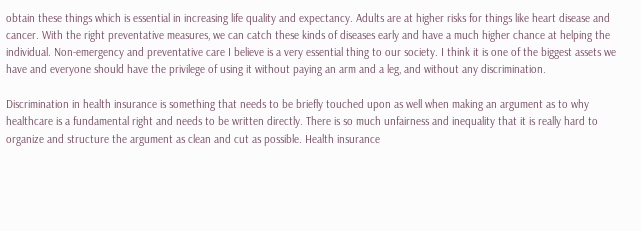obtain these things which is essential in increasing life quality and expectancy. Adults are at higher risks for things like heart disease and cancer. With the right preventative measures, we can catch these kinds of diseases early and have a much higher chance at helping the individual. Non-emergency and preventative care I believe is a very essential thing to our society. I think it is one of the biggest assets we have and everyone should have the privilege of using it without paying an arm and a leg, and without any discrimination.

Discrimination in health insurance is something that needs to be briefly touched upon as well when making an argument as to why healthcare is a fundamental right and needs to be written directly. There is so much unfairness and inequality that it is really hard to organize and structure the argument as clean and cut as possible. Health insurance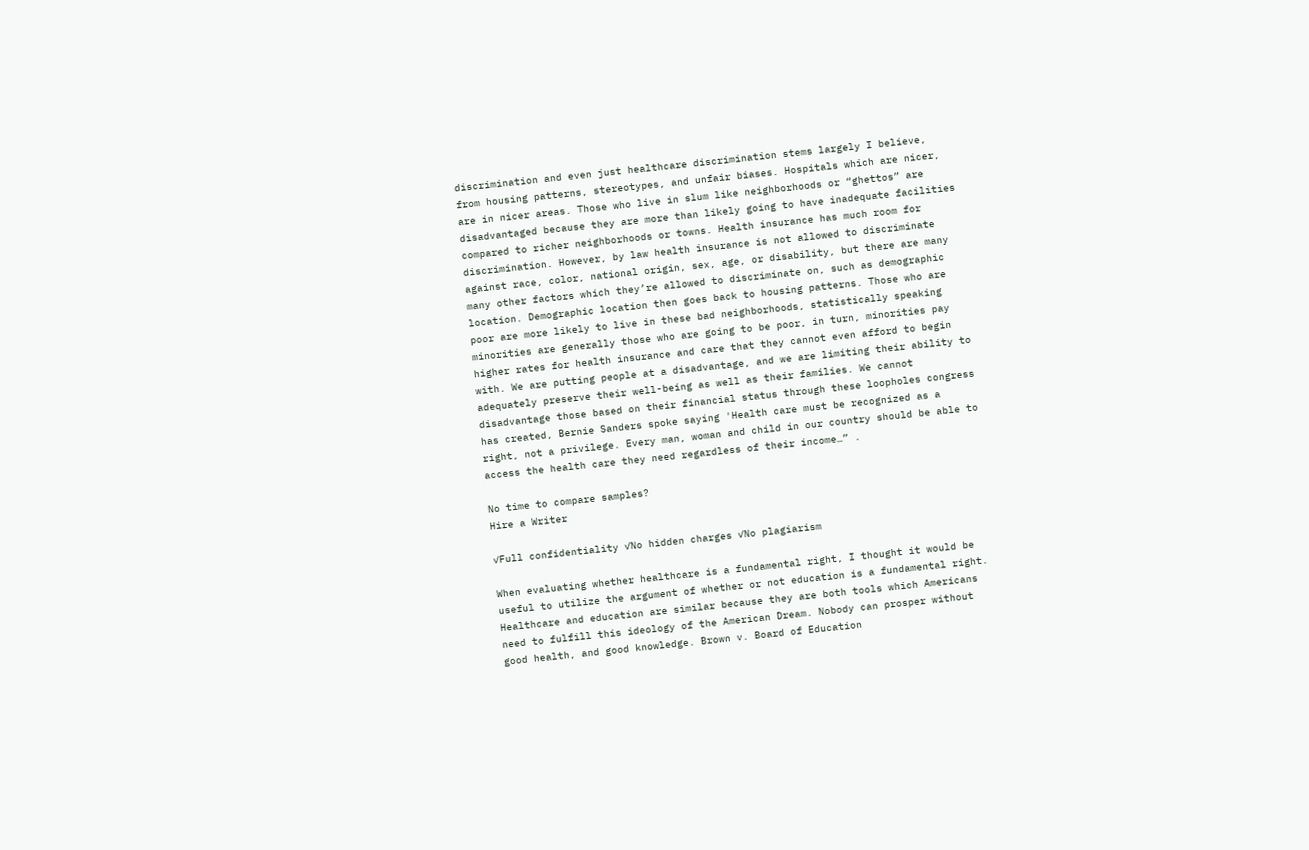discrimination and even just healthcare discrimination stems largely I believe, from housing patterns, stereotypes, and unfair biases. Hospitals which are nicer, are in nicer areas. Those who live in slum like neighborhoods or “ghettos” are disadvantaged because they are more than likely going to have inadequate facilities compared to richer neighborhoods or towns. Health insurance has much room for discrimination. However, by law health insurance is not allowed to discriminate against race, color, national origin, sex, age, or disability, but there are many many other factors which they’re allowed to discriminate on, such as demographic location. Demographic location then goes back to housing patterns. Those who are poor are more likely to live in these bad neighborhoods, statistically speaking minorities are generally those who are going to be poor, in turn, minorities pay higher rates for health insurance and care that they cannot even afford to begin with. We are putting people at a disadvantage, and we are limiting their ability to adequately preserve their well-being as well as their families. We cannot disadvantage those based on their financial status through these loopholes congress has created, Bernie Sanders spoke saying 'Health care must be recognized as a right, not a privilege. Every man, woman and child in our country should be able to access the health care they need regardless of their income…” .

No time to compare samples?
Hire a Writer

✓Full confidentiality ✓No hidden charges ✓No plagiarism

When evaluating whether healthcare is a fundamental right, I thought it would be useful to utilize the argument of whether or not education is a fundamental right. Healthcare and education are similar because they are both tools which Americans need to fulfill this ideology of the American Dream. Nobody can prosper without good health, and good knowledge. Brown v. Board of Education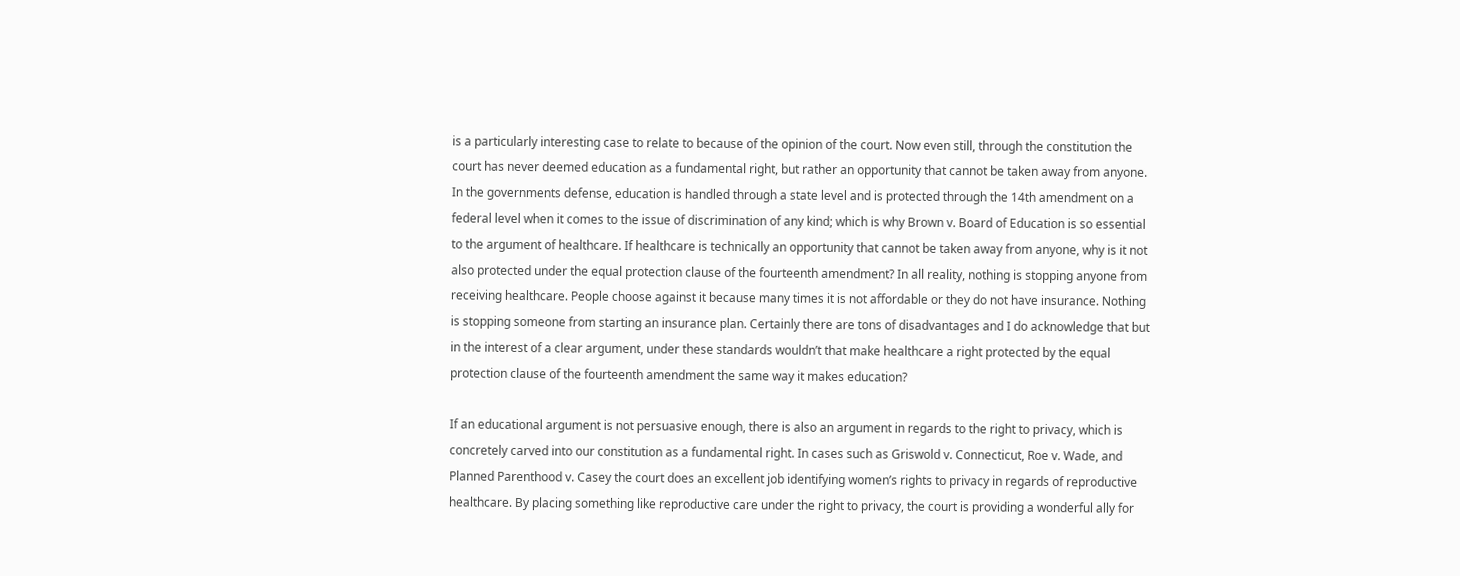is a particularly interesting case to relate to because of the opinion of the court. Now even still, through the constitution the court has never deemed education as a fundamental right, but rather an opportunity that cannot be taken away from anyone. In the governments defense, education is handled through a state level and is protected through the 14th amendment on a federal level when it comes to the issue of discrimination of any kind; which is why Brown v. Board of Education is so essential to the argument of healthcare. If healthcare is technically an opportunity that cannot be taken away from anyone, why is it not also protected under the equal protection clause of the fourteenth amendment? In all reality, nothing is stopping anyone from receiving healthcare. People choose against it because many times it is not affordable or they do not have insurance. Nothing is stopping someone from starting an insurance plan. Certainly there are tons of disadvantages and I do acknowledge that but in the interest of a clear argument, under these standards wouldn’t that make healthcare a right protected by the equal protection clause of the fourteenth amendment the same way it makes education?

If an educational argument is not persuasive enough, there is also an argument in regards to the right to privacy, which is concretely carved into our constitution as a fundamental right. In cases such as Griswold v. Connecticut, Roe v. Wade, and Planned Parenthood v. Casey the court does an excellent job identifying women’s rights to privacy in regards of reproductive healthcare. By placing something like reproductive care under the right to privacy, the court is providing a wonderful ally for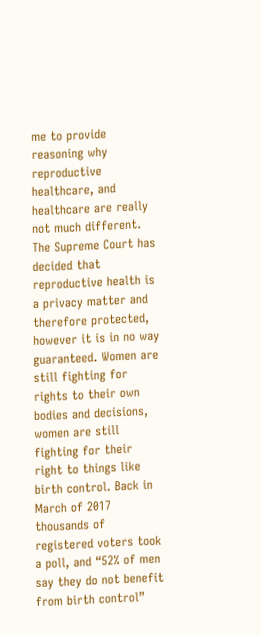me to provide reasoning why reproductive healthcare, and healthcare are really not much different. The Supreme Court has decided that reproductive health is a privacy matter and therefore protected, however it is in no way guaranteed. Women are still fighting for rights to their own bodies and decisions, women are still fighting for their right to things like birth control. Back in March of 2017 thousands of registered voters took a poll, and “52% of men say they do not benefit from birth control”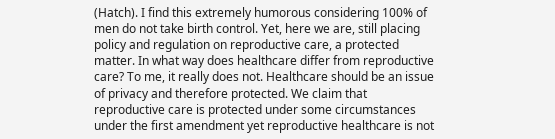(Hatch). I find this extremely humorous considering 100% of men do not take birth control. Yet, here we are, still placing policy and regulation on reproductive care, a protected matter. In what way does healthcare differ from reproductive care? To me, it really does not. Healthcare should be an issue of privacy and therefore protected. We claim that reproductive care is protected under some circumstances under the first amendment yet reproductive healthcare is not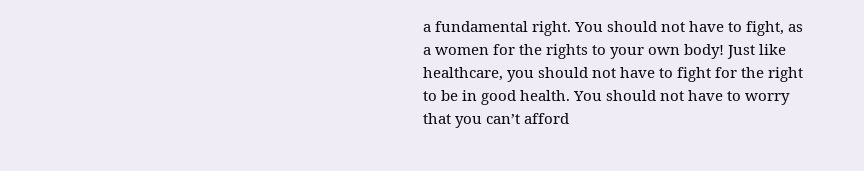a fundamental right. You should not have to fight, as a women for the rights to your own body! Just like healthcare, you should not have to fight for the right to be in good health. You should not have to worry that you can’t afford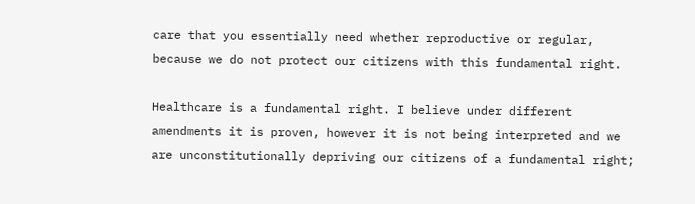care that you essentially need whether reproductive or regular, because we do not protect our citizens with this fundamental right.

Healthcare is a fundamental right. I believe under different amendments it is proven, however it is not being interpreted and we are unconstitutionally depriving our citizens of a fundamental right;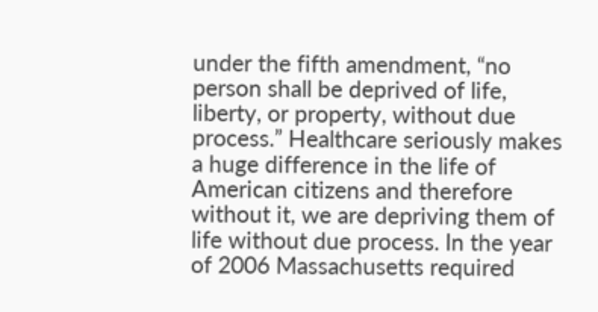under the fifth amendment, “no person shall be deprived of life, liberty, or property, without due process.” Healthcare seriously makes a huge difference in the life of American citizens and therefore without it, we are depriving them of life without due process. In the year of 2006 Massachusetts required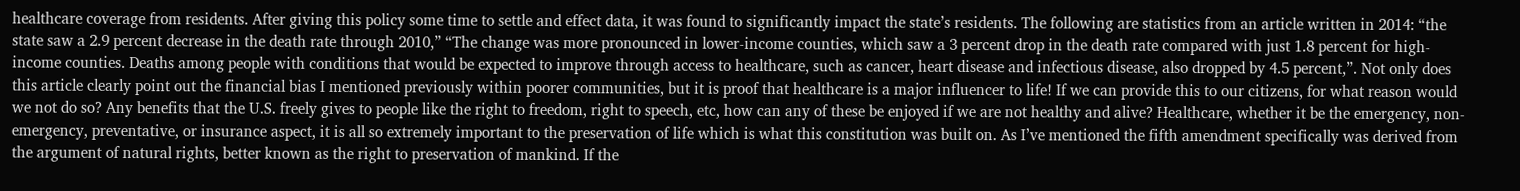healthcare coverage from residents. After giving this policy some time to settle and effect data, it was found to significantly impact the state’s residents. The following are statistics from an article written in 2014: “the state saw a 2.9 percent decrease in the death rate through 2010,” “The change was more pronounced in lower-income counties, which saw a 3 percent drop in the death rate compared with just 1.8 percent for high-income counties. Deaths among people with conditions that would be expected to improve through access to healthcare, such as cancer, heart disease and infectious disease, also dropped by 4.5 percent,”. Not only does this article clearly point out the financial bias I mentioned previously within poorer communities, but it is proof that healthcare is a major influencer to life! If we can provide this to our citizens, for what reason would we not do so? Any benefits that the U.S. freely gives to people like the right to freedom, right to speech, etc, how can any of these be enjoyed if we are not healthy and alive? Healthcare, whether it be the emergency, non-emergency, preventative, or insurance aspect, it is all so extremely important to the preservation of life which is what this constitution was built on. As I’ve mentioned the fifth amendment specifically was derived from the argument of natural rights, better known as the right to preservation of mankind. If the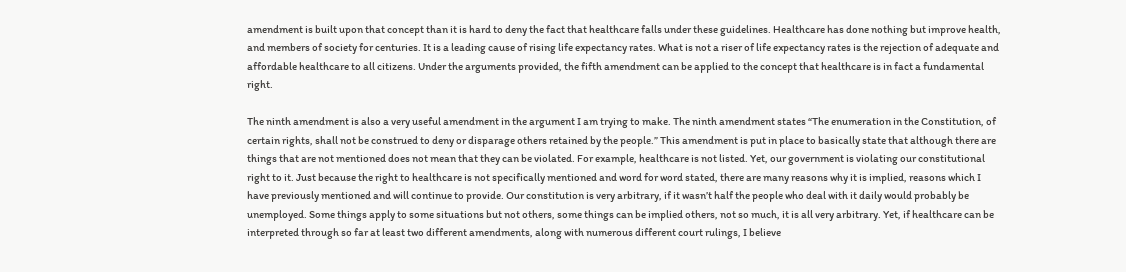amendment is built upon that concept than it is hard to deny the fact that healthcare falls under these guidelines. Healthcare has done nothing but improve health, and members of society for centuries. It is a leading cause of rising life expectancy rates. What is not a riser of life expectancy rates is the rejection of adequate and affordable healthcare to all citizens. Under the arguments provided, the fifth amendment can be applied to the concept that healthcare is in fact a fundamental right.

The ninth amendment is also a very useful amendment in the argument I am trying to make. The ninth amendment states “The enumeration in the Constitution, of certain rights, shall not be construed to deny or disparage others retained by the people.” This amendment is put in place to basically state that although there are things that are not mentioned does not mean that they can be violated. For example, healthcare is not listed. Yet, our government is violating our constitutional right to it. Just because the right to healthcare is not specifically mentioned and word for word stated, there are many reasons why it is implied, reasons which I have previously mentioned and will continue to provide. Our constitution is very arbitrary, if it wasn’t half the people who deal with it daily would probably be unemployed. Some things apply to some situations but not others, some things can be implied others, not so much, it is all very arbitrary. Yet, if healthcare can be interpreted through so far at least two different amendments, along with numerous different court rulings, I believe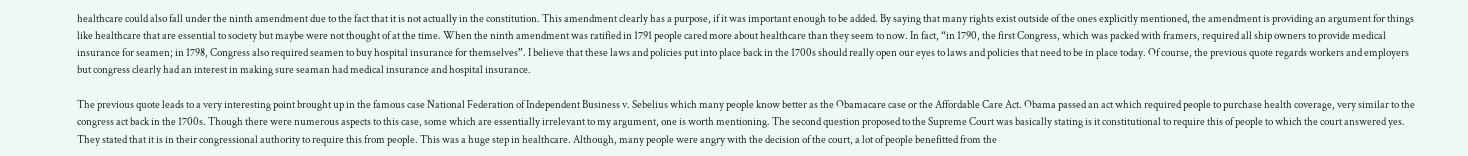healthcare could also fall under the ninth amendment due to the fact that it is not actually in the constitution. This amendment clearly has a purpose, if it was important enough to be added. By saying that many rights exist outside of the ones explicitly mentioned, the amendment is providing an argument for things like healthcare that are essential to society but maybe were not thought of at the time. When the ninth amendment was ratified in 1791 people cared more about healthcare than they seem to now. In fact, “in 1790, the first Congress, which was packed with framers, required all ship owners to provide medical insurance for seamen; in 1798, Congress also required seamen to buy hospital insurance for themselves”. I believe that these laws and policies put into place back in the 1700s should really open our eyes to laws and policies that need to be in place today. Of course, the previous quote regards workers and employers but congress clearly had an interest in making sure seaman had medical insurance and hospital insurance.

The previous quote leads to a very interesting point brought up in the famous case National Federation of Independent Business v. Sebelius which many people know better as the Obamacare case or the Affordable Care Act. Obama passed an act which required people to purchase health coverage, very similar to the congress act back in the 1700s. Though there were numerous aspects to this case, some which are essentially irrelevant to my argument, one is worth mentioning. The second question proposed to the Supreme Court was basically stating is it constitutional to require this of people to which the court answered yes. They stated that it is in their congressional authority to require this from people. This was a huge step in healthcare. Although, many people were angry with the decision of the court, a lot of people benefitted from the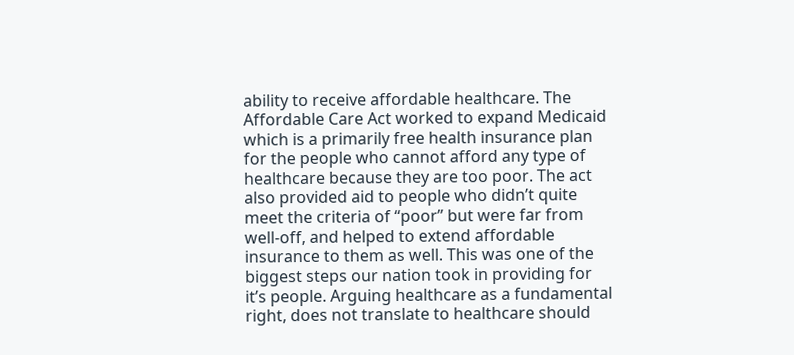ability to receive affordable healthcare. The Affordable Care Act worked to expand Medicaid which is a primarily free health insurance plan for the people who cannot afford any type of healthcare because they are too poor. The act also provided aid to people who didn’t quite meet the criteria of “poor” but were far from well-off, and helped to extend affordable insurance to them as well. This was one of the biggest steps our nation took in providing for it’s people. Arguing healthcare as a fundamental right, does not translate to healthcare should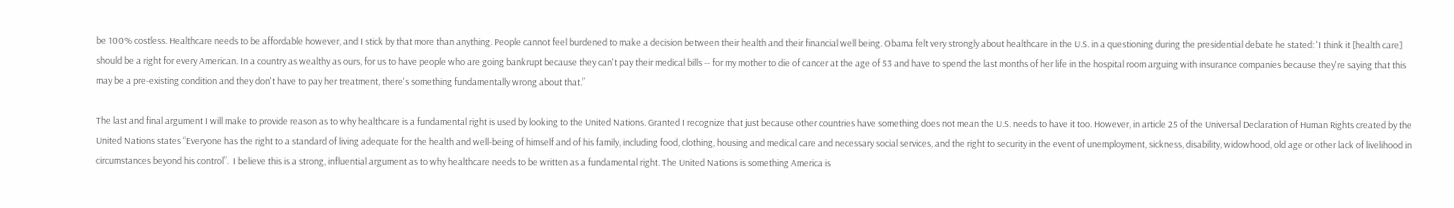be 100% costless. Healthcare needs to be affordable however, and I stick by that more than anything. People cannot feel burdened to make a decision between their health and their financial well being. Obama felt very strongly about healthcare in the U.S. in a questioning during the presidential debate he stated: 'I think it [health care] should be a right for every American. In a country as wealthy as ours, for us to have people who are going bankrupt because they can't pay their medical bills -- for my mother to die of cancer at the age of 53 and have to spend the last months of her life in the hospital room arguing with insurance companies because they're saying that this may be a pre-existing condition and they don't have to pay her treatment, there's something fundamentally wrong about that.”

The last and final argument I will make to provide reason as to why healthcare is a fundamental right is used by looking to the United Nations. Granted I recognize that just because other countries have something does not mean the U.S. needs to have it too. However, in article 25 of the Universal Declaration of Human Rights created by the United Nations states “Everyone has the right to a standard of living adequate for the health and well-being of himself and of his family, including food, clothing, housing and medical care and necessary social services, and the right to security in the event of unemployment, sickness, disability, widowhood, old age or other lack of livelihood in circumstances beyond his control”.  I believe this is a strong, influential argument as to why healthcare needs to be written as a fundamental right. The United Nations is something America is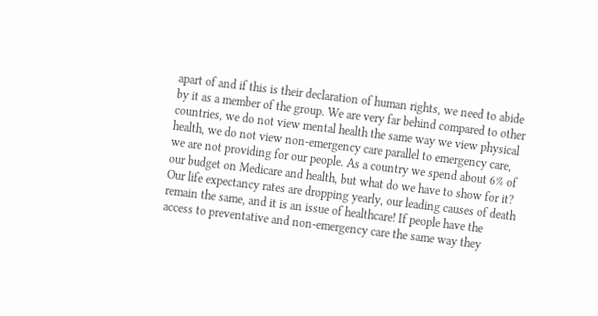apart of and if this is their declaration of human rights, we need to abide by it as a member of the group. We are very far behind compared to other countries, we do not view mental health the same way we view physical health, we do not view non-emergency care parallel to emergency care, we are not providing for our people. As a country we spend about 6% of our budget on Medicare and health, but what do we have to show for it? Our life expectancy rates are dropping yearly, our leading causes of death remain the same, and it is an issue of healthcare! If people have the access to preventative and non-emergency care the same way they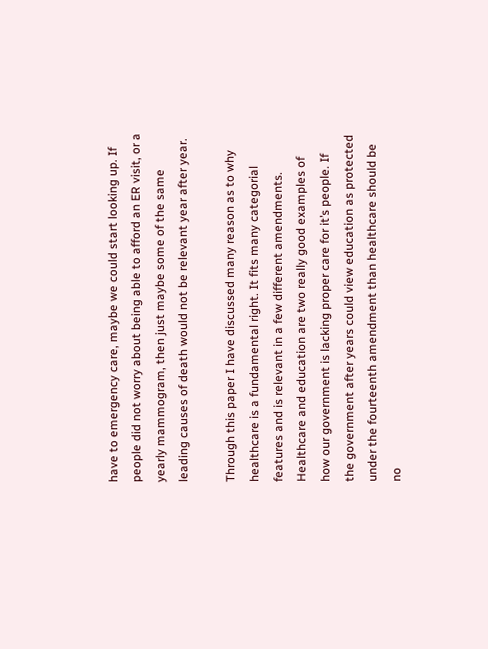have to emergency care, maybe we could start looking up. If people did not worry about being able to afford an ER visit, or a yearly mammogram, then just maybe some of the same leading causes of death would not be relevant year after year.

Through this paper I have discussed many reason as to why healthcare is a fundamental right. It fits many categorial features and is relevant in a few different amendments. Healthcare and education are two really good examples of how our government is lacking proper care for it’s people. If the government after years could view education as protected under the fourteenth amendment than healthcare should be no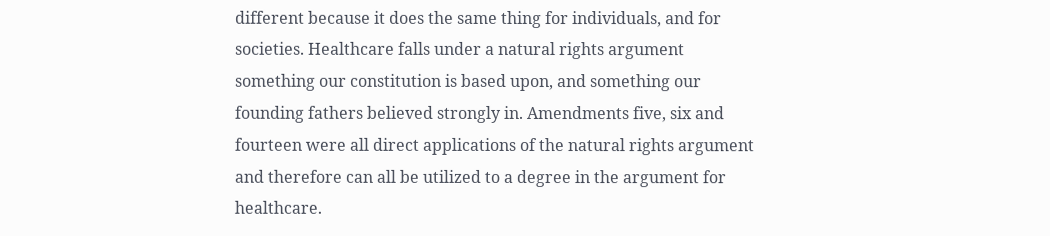different because it does the same thing for individuals, and for societies. Healthcare falls under a natural rights argument something our constitution is based upon, and something our founding fathers believed strongly in. Amendments five, six and fourteen were all direct applications of the natural rights argument and therefore can all be utilized to a degree in the argument for healthcare.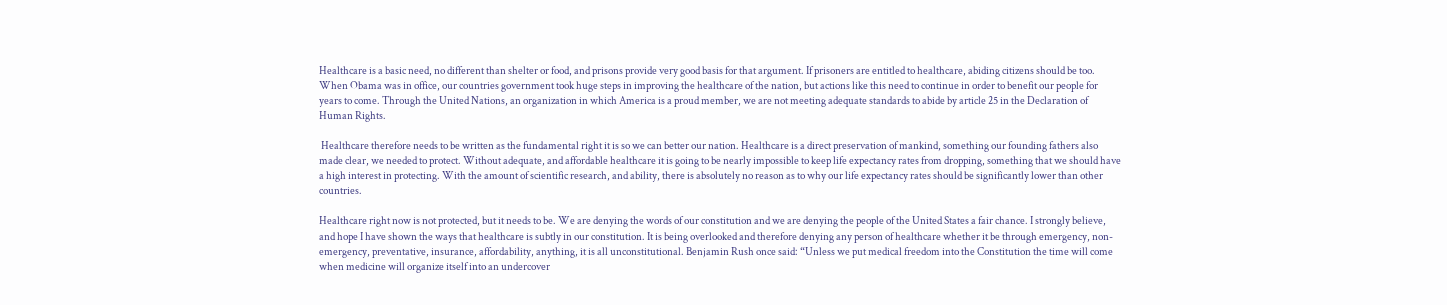Healthcare is a basic need, no different than shelter or food, and prisons provide very good basis for that argument. If prisoners are entitled to healthcare, abiding citizens should be too. When Obama was in office, our countries government took huge steps in improving the healthcare of the nation, but actions like this need to continue in order to benefit our people for years to come. Through the United Nations, an organization in which America is a proud member, we are not meeting adequate standards to abide by article 25 in the Declaration of Human Rights.

 Healthcare therefore needs to be written as the fundamental right it is so we can better our nation. Healthcare is a direct preservation of mankind, something our founding fathers also made clear, we needed to protect. Without adequate, and affordable healthcare it is going to be nearly impossible to keep life expectancy rates from dropping, something that we should have a high interest in protecting. With the amount of scientific research, and ability, there is absolutely no reason as to why our life expectancy rates should be significantly lower than other countries.

Healthcare right now is not protected, but it needs to be. We are denying the words of our constitution and we are denying the people of the United States a fair chance. I strongly believe, and hope I have shown the ways that healthcare is subtly in our constitution. It is being overlooked and therefore denying any person of healthcare whether it be through emergency, non-emergency, preventative, insurance, affordability, anything, it is all unconstitutional. Benjamin Rush once said: “Unless we put medical freedom into the Constitution the time will come when medicine will organize itself into an undercover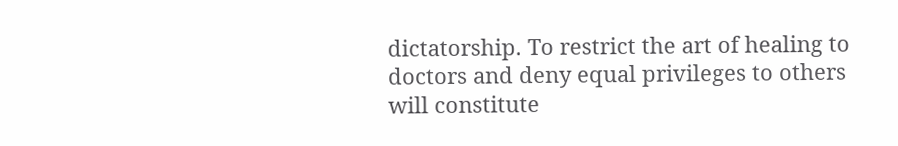dictatorship. To restrict the art of healing to doctors and deny equal privileges to others will constitute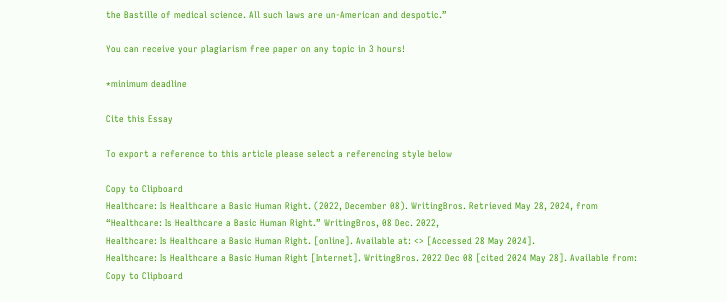the Bastille of medical science. All such laws are un-American and despotic.”

You can receive your plagiarism free paper on any topic in 3 hours!

*minimum deadline

Cite this Essay

To export a reference to this article please select a referencing style below

Copy to Clipboard
Healthcare: Is Healthcare a Basic Human Right. (2022, December 08). WritingBros. Retrieved May 28, 2024, from
“Healthcare: Is Healthcare a Basic Human Right.” WritingBros, 08 Dec. 2022,
Healthcare: Is Healthcare a Basic Human Right. [online]. Available at: <> [Accessed 28 May 2024].
Healthcare: Is Healthcare a Basic Human Right [Internet]. WritingBros. 2022 Dec 08 [cited 2024 May 28]. Available from:
Copy to Clipboard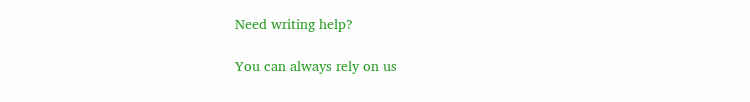Need writing help?

You can always rely on us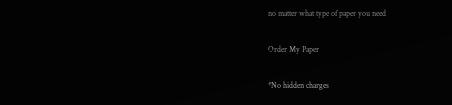no matter what type of paper you need

Order My Paper

*No hidden charges